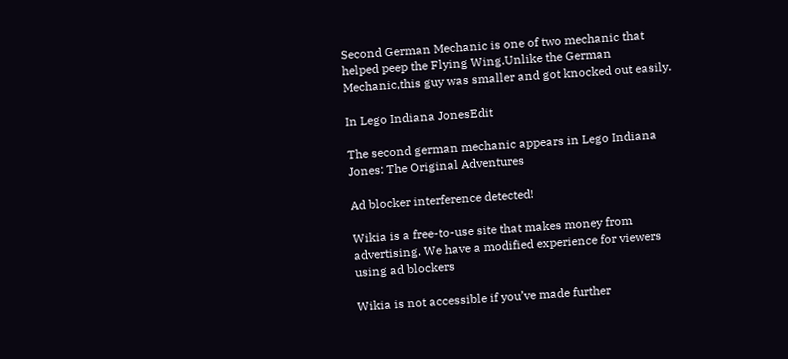Second German Mechanic is one of two mechanic that helped peep the Flying Wing.Unlike the German Mechanic,this guy was smaller and got knocked out easily.

In Lego Indiana JonesEdit

The second german mechanic appears in Lego Indiana Jones: The Original Adventures

Ad blocker interference detected!

Wikia is a free-to-use site that makes money from advertising. We have a modified experience for viewers using ad blockers

Wikia is not accessible if you’ve made further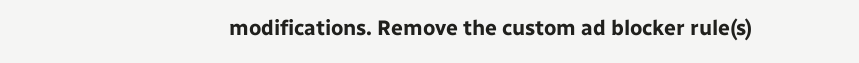modifications. Remove the custom ad blocker rule(s)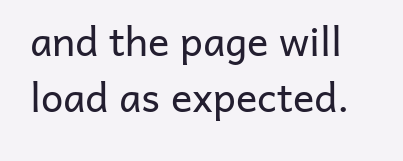and the page will load as expected.